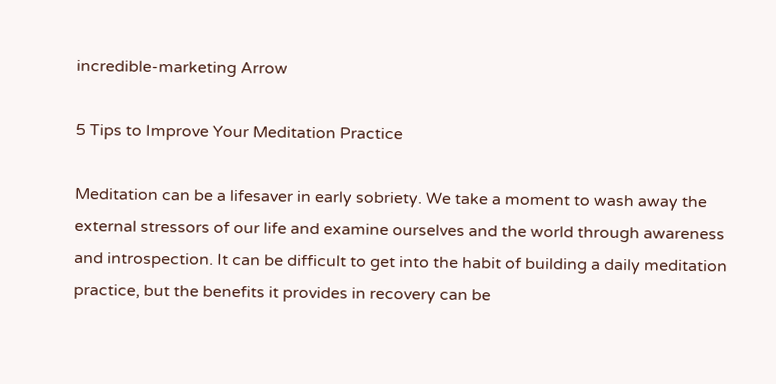incredible-marketing Arrow

5 Tips to Improve Your Meditation Practice

Meditation can be a lifesaver in early sobriety. We take a moment to wash away the external stressors of our life and examine ourselves and the world through awareness and introspection. It can be difficult to get into the habit of building a daily meditation practice, but the benefits it provides in recovery can be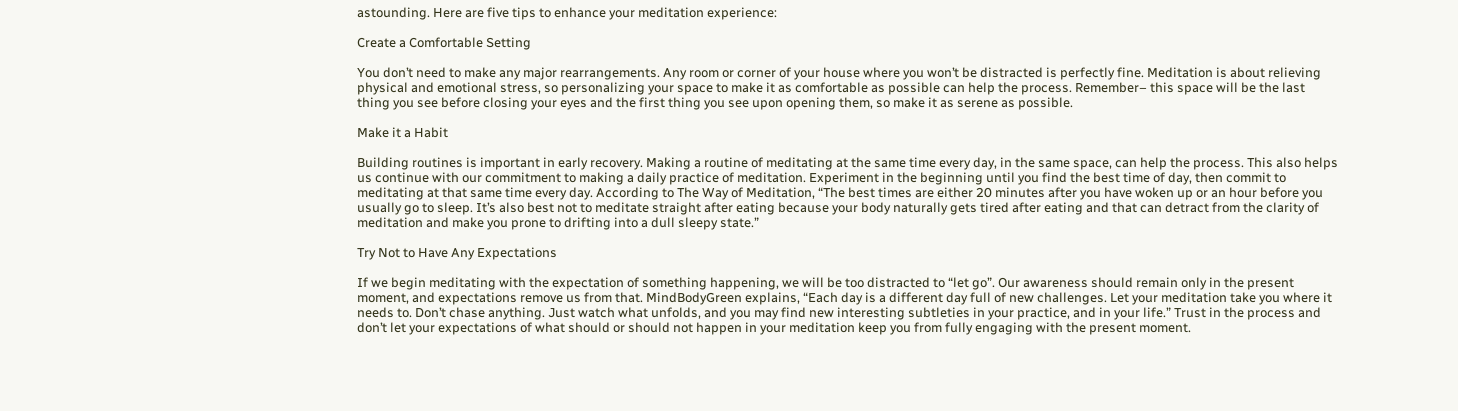astounding. Here are five tips to enhance your meditation experience:

Create a Comfortable Setting

You don’t need to make any major rearrangements. Any room or corner of your house where you won’t be distracted is perfectly fine. Meditation is about relieving physical and emotional stress, so personalizing your space to make it as comfortable as possible can help the process. Remember– this space will be the last thing you see before closing your eyes and the first thing you see upon opening them, so make it as serene as possible.

Make it a Habit

Building routines is important in early recovery. Making a routine of meditating at the same time every day, in the same space, can help the process. This also helps us continue with our commitment to making a daily practice of meditation. Experiment in the beginning until you find the best time of day, then commit to meditating at that same time every day. According to The Way of Meditation, “The best times are either 20 minutes after you have woken up or an hour before you usually go to sleep. It’s also best not to meditate straight after eating because your body naturally gets tired after eating and that can detract from the clarity of meditation and make you prone to drifting into a dull sleepy state.”

Try Not to Have Any Expectations

If we begin meditating with the expectation of something happening, we will be too distracted to “let go”. Our awareness should remain only in the present moment, and expectations remove us from that. MindBodyGreen explains, “Each day is a different day full of new challenges. Let your meditation take you where it needs to. Don’t chase anything. Just watch what unfolds, and you may find new interesting subtleties in your practice, and in your life.” Trust in the process and don’t let your expectations of what should or should not happen in your meditation keep you from fully engaging with the present moment.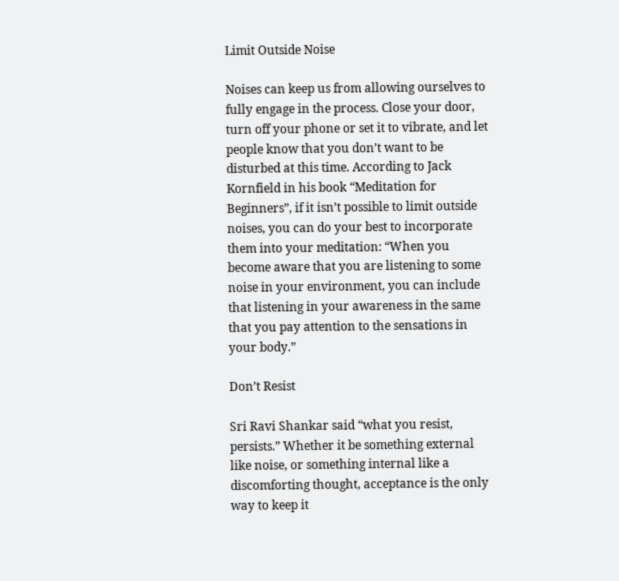Limit Outside Noise

Noises can keep us from allowing ourselves to fully engage in the process. Close your door, turn off your phone or set it to vibrate, and let people know that you don’t want to be disturbed at this time. According to Jack Kornfield in his book “Meditation for Beginners”, if it isn’t possible to limit outside noises, you can do your best to incorporate them into your meditation: “When you become aware that you are listening to some noise in your environment, you can include that listening in your awareness in the same that you pay attention to the sensations in your body.”

Don’t Resist

Sri Ravi Shankar said “what you resist, persists.” Whether it be something external like noise, or something internal like a discomforting thought, acceptance is the only way to keep it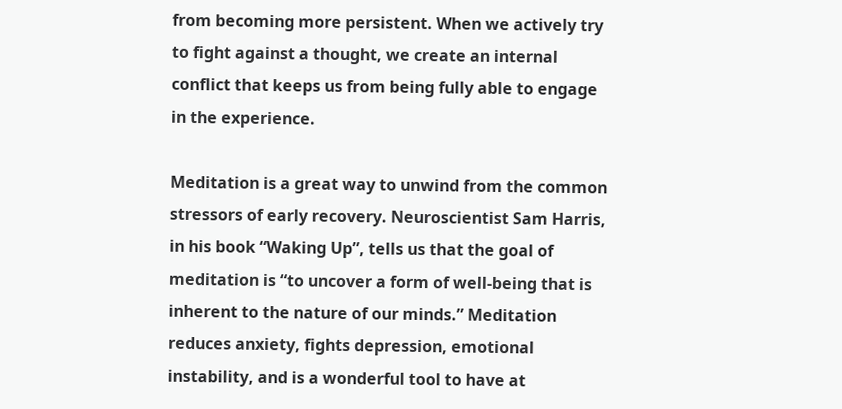from becoming more persistent. When we actively try to fight against a thought, we create an internal conflict that keeps us from being fully able to engage in the experience.

Meditation is a great way to unwind from the common stressors of early recovery. Neuroscientist Sam Harris, in his book “Waking Up”, tells us that the goal of meditation is “to uncover a form of well-being that is inherent to the nature of our minds.” Meditation reduces anxiety, fights depression, emotional instability, and is a wonderful tool to have at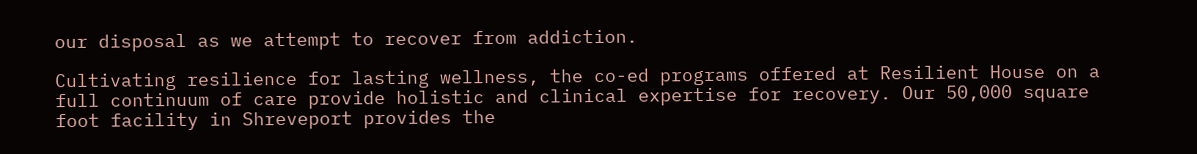our disposal as we attempt to recover from addiction.

Cultivating resilience for lasting wellness, the co-ed programs offered at Resilient House on a full continuum of care provide holistic and clinical expertise for recovery. Our 50,000 square foot facility in Shreveport provides the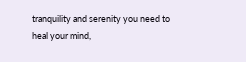tranquility and serenity you need to heal your mind,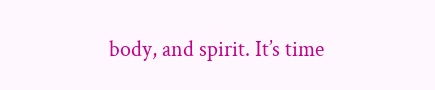body, and spirit. It’s time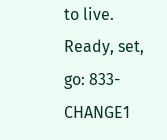to live. Ready, set, go: 833-CHANGE1